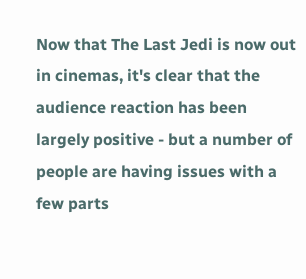Now that The Last Jedi is now out in cinemas, it's clear that the audience reaction has been largely positive - but a number of people are having issues with a few parts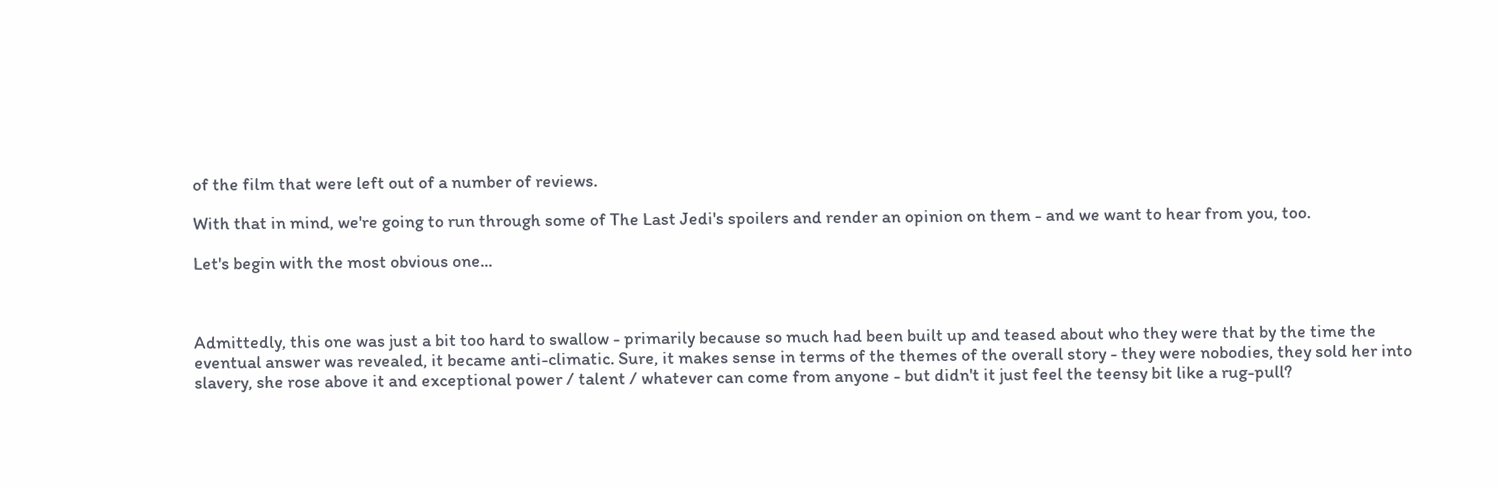of the film that were left out of a number of reviews.

With that in mind, we're going to run through some of The Last Jedi's spoilers and render an opinion on them - and we want to hear from you, too.

Let's begin with the most obvious one...



Admittedly, this one was just a bit too hard to swallow - primarily because so much had been built up and teased about who they were that by the time the eventual answer was revealed, it became anti-climatic. Sure, it makes sense in terms of the themes of the overall story - they were nobodies, they sold her into slavery, she rose above it and exceptional power / talent / whatever can come from anyone - but didn't it just feel the teensy bit like a rug-pull?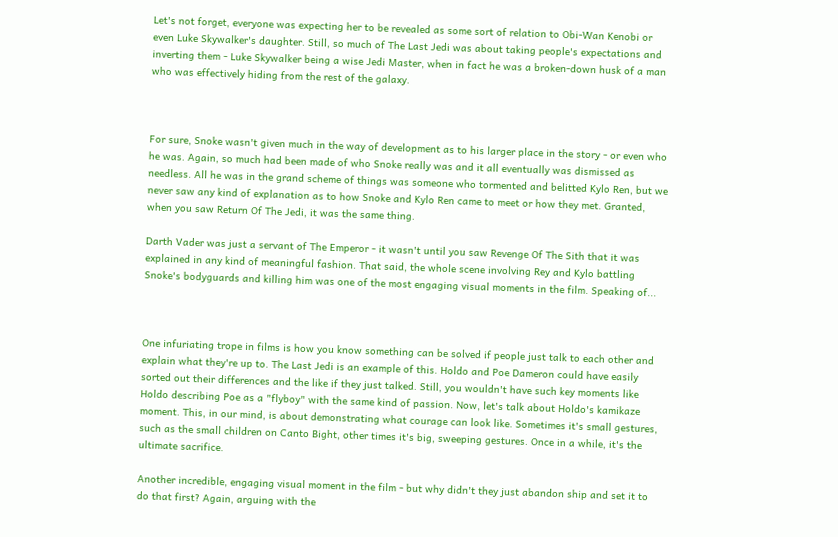Let's not forget, everyone was expecting her to be revealed as some sort of relation to Obi-Wan Kenobi or even Luke Skywalker's daughter. Still, so much of The Last Jedi was about taking people's expectations and inverting them - Luke Skywalker being a wise Jedi Master, when in fact he was a broken-down husk of a man who was effectively hiding from the rest of the galaxy.



For sure, Snoke wasn't given much in the way of development as to his larger place in the story - or even who he was. Again, so much had been made of who Snoke really was and it all eventually was dismissed as needless. All he was in the grand scheme of things was someone who tormented and belitted Kylo Ren, but we never saw any kind of explanation as to how Snoke and Kylo Ren came to meet or how they met. Granted, when you saw Return Of The Jedi, it was the same thing.

Darth Vader was just a servant of The Emperor - it wasn't until you saw Revenge Of The Sith that it was explained in any kind of meaningful fashion. That said, the whole scene involving Rey and Kylo battling Snoke's bodyguards and killing him was one of the most engaging visual moments in the film. Speaking of...



One infuriating trope in films is how you know something can be solved if people just talk to each other and explain what they're up to. The Last Jedi is an example of this. Holdo and Poe Dameron could have easily sorted out their differences and the like if they just talked. Still, you wouldn't have such key moments like Holdo describing Poe as a "flyboy" with the same kind of passion. Now, let's talk about Holdo's kamikaze moment. This, in our mind, is about demonstrating what courage can look like. Sometimes it's small gestures, such as the small children on Canto Bight, other times it's big, sweeping gestures. Once in a while, it's the ultimate sacrifice.

Another incredible, engaging visual moment in the film - but why didn't they just abandon ship and set it to do that first? Again, arguing with the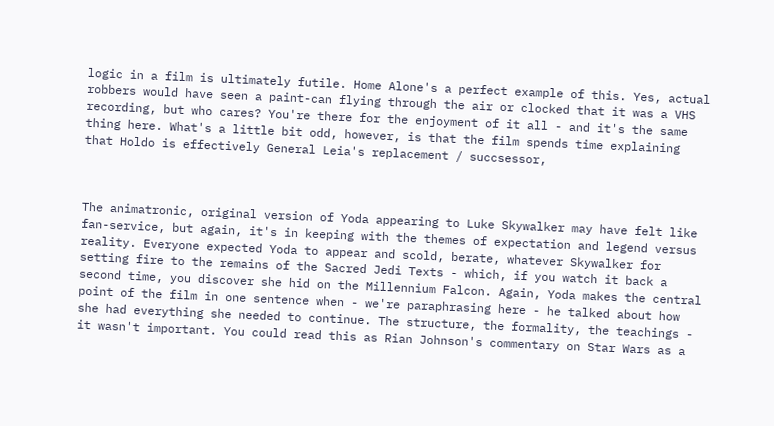logic in a film is ultimately futile. Home Alone's a perfect example of this. Yes, actual robbers would have seen a paint-can flying through the air or clocked that it was a VHS recording, but who cares? You're there for the enjoyment of it all - and it's the same thing here. What's a little bit odd, however, is that the film spends time explaining that Holdo is effectively General Leia's replacement / succsessor,



The animatronic, original version of Yoda appearing to Luke Skywalker may have felt like fan-service, but again, it's in keeping with the themes of expectation and legend versus reality. Everyone expected Yoda to appear and scold, berate, whatever Skywalker for setting fire to the remains of the Sacred Jedi Texts - which, if you watch it back a second time, you discover she hid on the Millennium Falcon. Again, Yoda makes the central point of the film in one sentence when - we're paraphrasing here - he talked about how she had everything she needed to continue. The structure, the formality, the teachings - it wasn't important. You could read this as Rian Johnson's commentary on Star Wars as a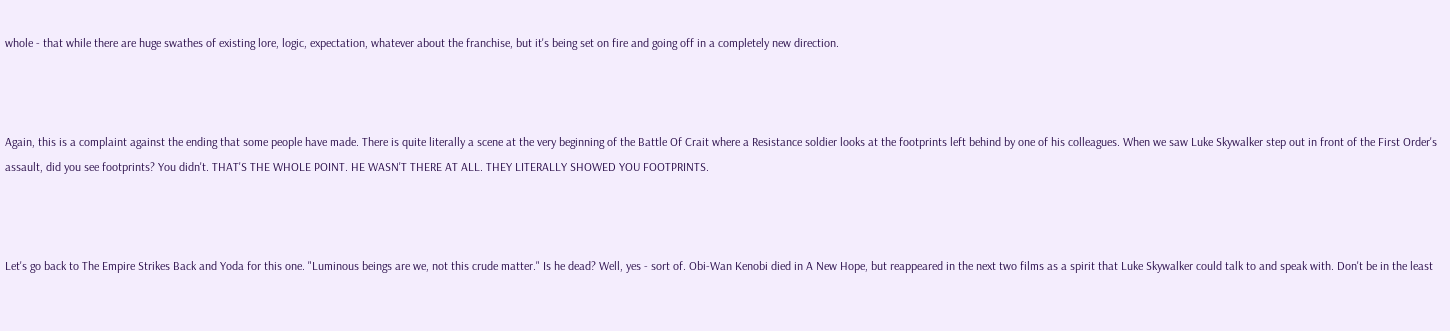whole - that while there are huge swathes of existing lore, logic, expectation, whatever about the franchise, but it's being set on fire and going off in a completely new direction.



Again, this is a complaint against the ending that some people have made. There is quite literally a scene at the very beginning of the Battle Of Crait where a Resistance soldier looks at the footprints left behind by one of his colleagues. When we saw Luke Skywalker step out in front of the First Order's assault, did you see footprints? You didn't. THAT'S THE WHOLE POINT. HE WASN'T THERE AT ALL. THEY LITERALLY SHOWED YOU FOOTPRINTS.



Let's go back to The Empire Strikes Back and Yoda for this one. "Luminous beings are we, not this crude matter." Is he dead? Well, yes - sort of. Obi-Wan Kenobi died in A New Hope, but reappeared in the next two films as a spirit that Luke Skywalker could talk to and speak with. Don't be in the least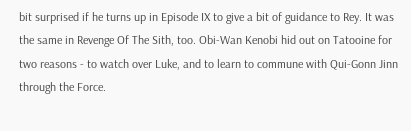bit surprised if he turns up in Episode IX to give a bit of guidance to Rey. It was the same in Revenge Of The Sith, too. Obi-Wan Kenobi hid out on Tatooine for two reasons - to watch over Luke, and to learn to commune with Qui-Gonn Jinn through the Force.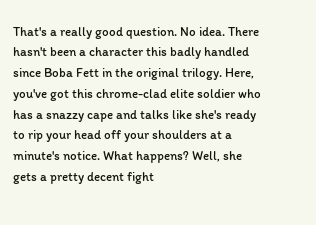That's a really good question. No idea. There hasn't been a character this badly handled since Boba Fett in the original trilogy. Here, you've got this chrome-clad elite soldier who has a snazzy cape and talks like she's ready to rip your head off your shoulders at a minute's notice. What happens? Well, she gets a pretty decent fight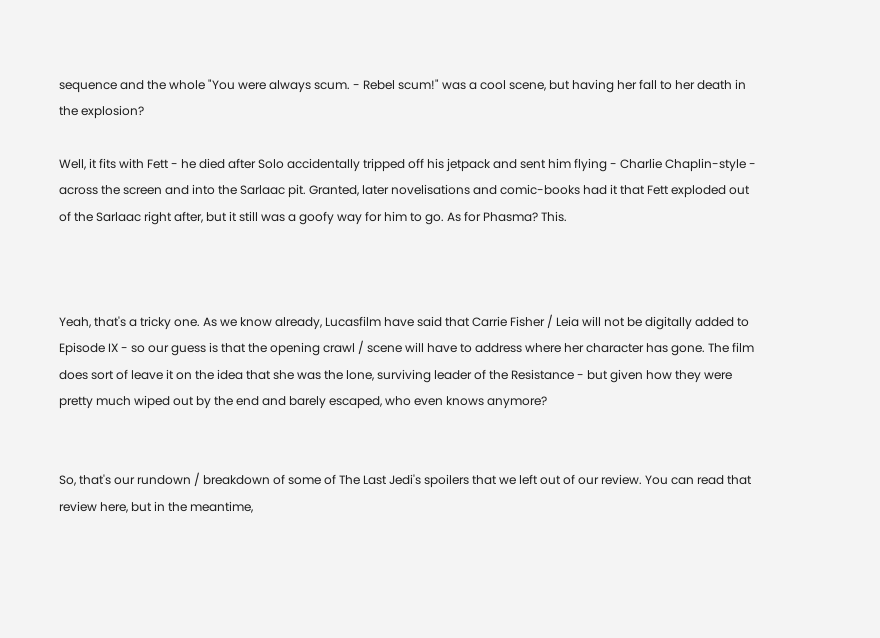sequence and the whole "You were always scum. - Rebel scum!" was a cool scene, but having her fall to her death in the explosion?

Well, it fits with Fett - he died after Solo accidentally tripped off his jetpack and sent him flying - Charlie Chaplin-style - across the screen and into the Sarlaac pit. Granted, later novelisations and comic-books had it that Fett exploded out of the Sarlaac right after, but it still was a goofy way for him to go. As for Phasma? This.



Yeah, that's a tricky one. As we know already, Lucasfilm have said that Carrie Fisher / Leia will not be digitally added to Episode IX - so our guess is that the opening crawl / scene will have to address where her character has gone. The film does sort of leave it on the idea that she was the lone, surviving leader of the Resistance - but given how they were pretty much wiped out by the end and barely escaped, who even knows anymore?


So, that's our rundown / breakdown of some of The Last Jedi's spoilers that we left out of our review. You can read that review here, but in the meantime,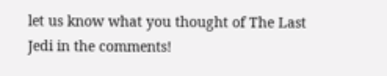let us know what you thought of The Last Jedi in the comments!